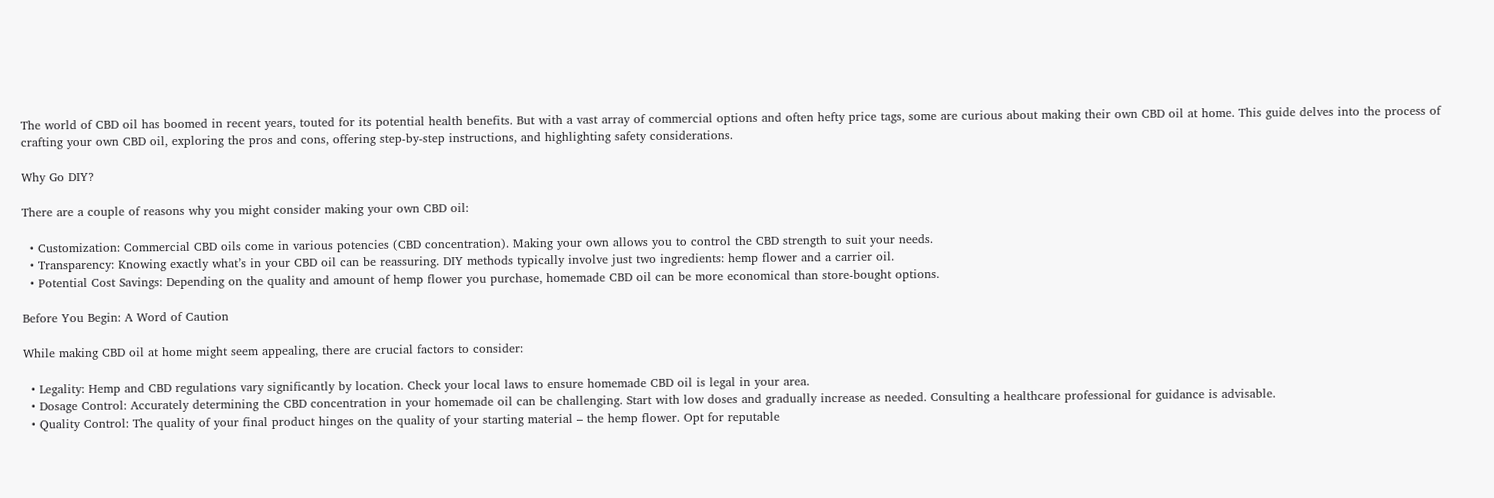The world of CBD oil has boomed in recent years, touted for its potential health benefits. But with a vast array of commercial options and often hefty price tags, some are curious about making their own CBD oil at home. This guide delves into the process of crafting your own CBD oil, exploring the pros and cons, offering step-by-step instructions, and highlighting safety considerations.

Why Go DIY?

There are a couple of reasons why you might consider making your own CBD oil:

  • Customization: Commercial CBD oils come in various potencies (CBD concentration). Making your own allows you to control the CBD strength to suit your needs.
  • Transparency: Knowing exactly what’s in your CBD oil can be reassuring. DIY methods typically involve just two ingredients: hemp flower and a carrier oil.
  • Potential Cost Savings: Depending on the quality and amount of hemp flower you purchase, homemade CBD oil can be more economical than store-bought options.

Before You Begin: A Word of Caution

While making CBD oil at home might seem appealing, there are crucial factors to consider:

  • Legality: Hemp and CBD regulations vary significantly by location. Check your local laws to ensure homemade CBD oil is legal in your area.
  • Dosage Control: Accurately determining the CBD concentration in your homemade oil can be challenging. Start with low doses and gradually increase as needed. Consulting a healthcare professional for guidance is advisable.
  • Quality Control: The quality of your final product hinges on the quality of your starting material – the hemp flower. Opt for reputable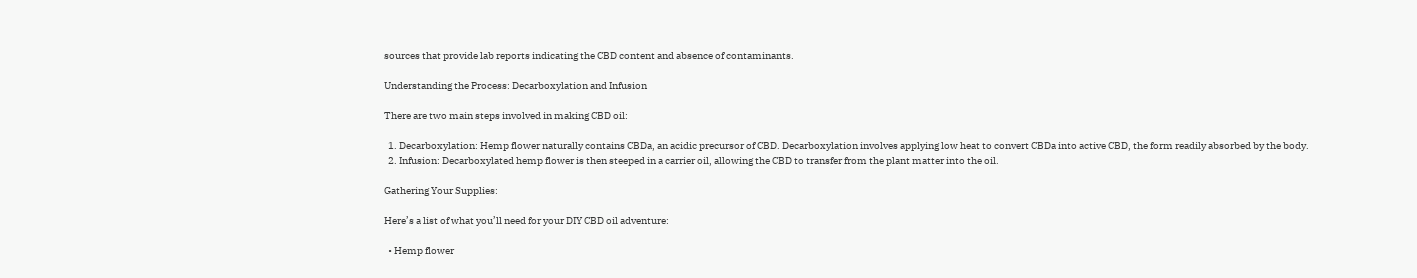sources that provide lab reports indicating the CBD content and absence of contaminants.

Understanding the Process: Decarboxylation and Infusion

There are two main steps involved in making CBD oil:

  1. Decarboxylation: Hemp flower naturally contains CBDa, an acidic precursor of CBD. Decarboxylation involves applying low heat to convert CBDa into active CBD, the form readily absorbed by the body.
  2. Infusion: Decarboxylated hemp flower is then steeped in a carrier oil, allowing the CBD to transfer from the plant matter into the oil.

Gathering Your Supplies:

Here’s a list of what you’ll need for your DIY CBD oil adventure:

  • Hemp flower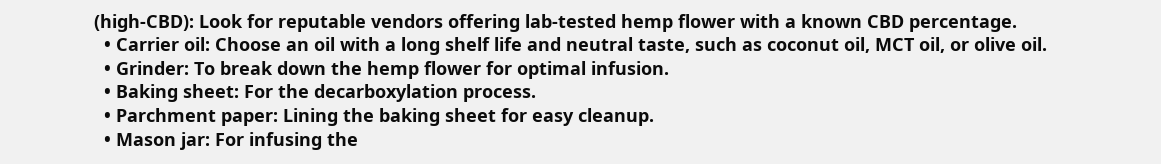(high-CBD): Look for reputable vendors offering lab-tested hemp flower with a known CBD percentage.
  • Carrier oil: Choose an oil with a long shelf life and neutral taste, such as coconut oil, MCT oil, or olive oil.
  • Grinder: To break down the hemp flower for optimal infusion.
  • Baking sheet: For the decarboxylation process.
  • Parchment paper: Lining the baking sheet for easy cleanup.
  • Mason jar: For infusing the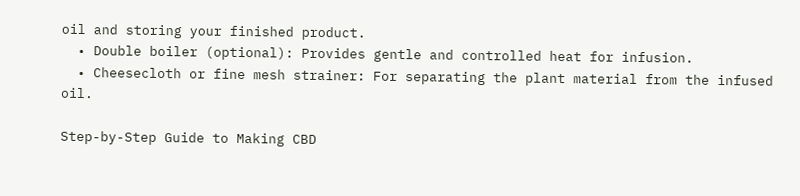oil and storing your finished product.
  • Double boiler (optional): Provides gentle and controlled heat for infusion.
  • Cheesecloth or fine mesh strainer: For separating the plant material from the infused oil.

Step-by-Step Guide to Making CBD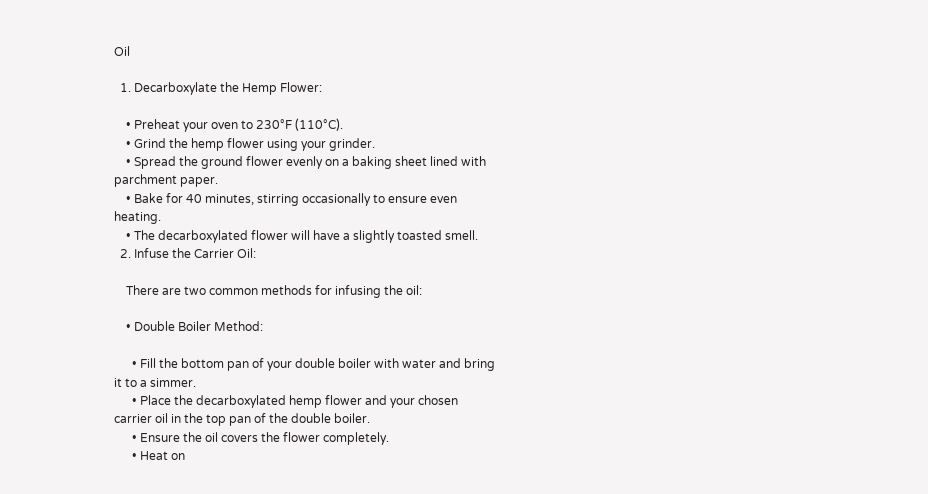Oil

  1. Decarboxylate the Hemp Flower:

    • Preheat your oven to 230°F (110°C).
    • Grind the hemp flower using your grinder.
    • Spread the ground flower evenly on a baking sheet lined with parchment paper.
    • Bake for 40 minutes, stirring occasionally to ensure even heating.
    • The decarboxylated flower will have a slightly toasted smell.
  2. Infuse the Carrier Oil:

    There are two common methods for infusing the oil:

    • Double Boiler Method:

      • Fill the bottom pan of your double boiler with water and bring it to a simmer.
      • Place the decarboxylated hemp flower and your chosen carrier oil in the top pan of the double boiler.
      • Ensure the oil covers the flower completely.
      • Heat on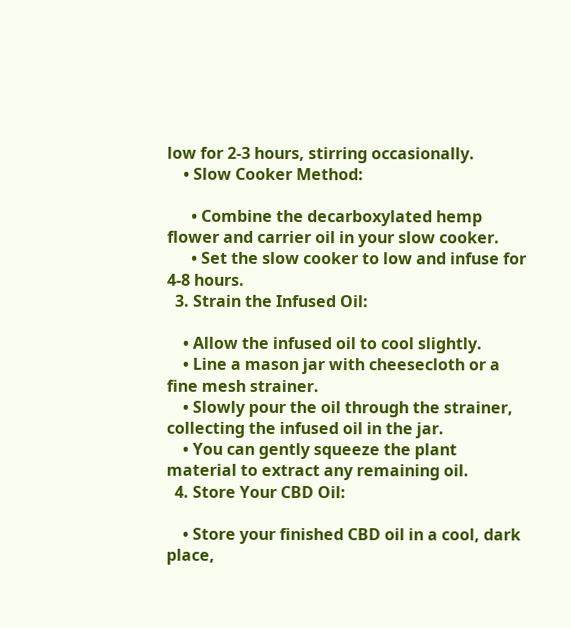low for 2-3 hours, stirring occasionally.
    • Slow Cooker Method:

      • Combine the decarboxylated hemp flower and carrier oil in your slow cooker.
      • Set the slow cooker to low and infuse for 4-8 hours.
  3. Strain the Infused Oil:

    • Allow the infused oil to cool slightly.
    • Line a mason jar with cheesecloth or a fine mesh strainer.
    • Slowly pour the oil through the strainer, collecting the infused oil in the jar.
    • You can gently squeeze the plant material to extract any remaining oil.
  4. Store Your CBD Oil:

    • Store your finished CBD oil in a cool, dark place,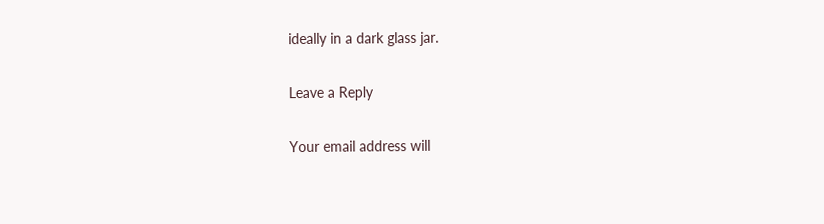ideally in a dark glass jar.

Leave a Reply

Your email address will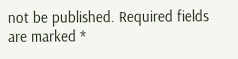not be published. Required fields are marked *